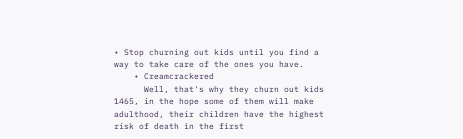• Stop churning out kids until you find a way to take care of the ones you have.
    • Creamcrackered
      Well, that's why they churn out kids 1465, in the hope some of them will make adulthood, their children have the highest risk of death in the first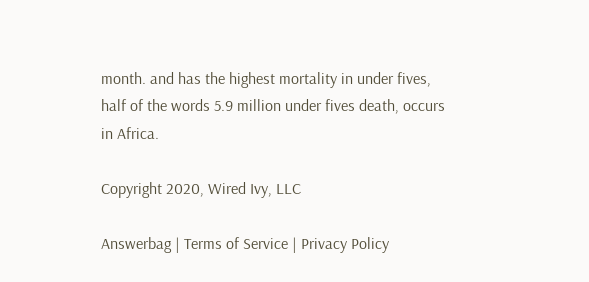month. and has the highest mortality in under fives, half of the words 5.9 million under fives death, occurs in Africa.

Copyright 2020, Wired Ivy, LLC

Answerbag | Terms of Service | Privacy Policy